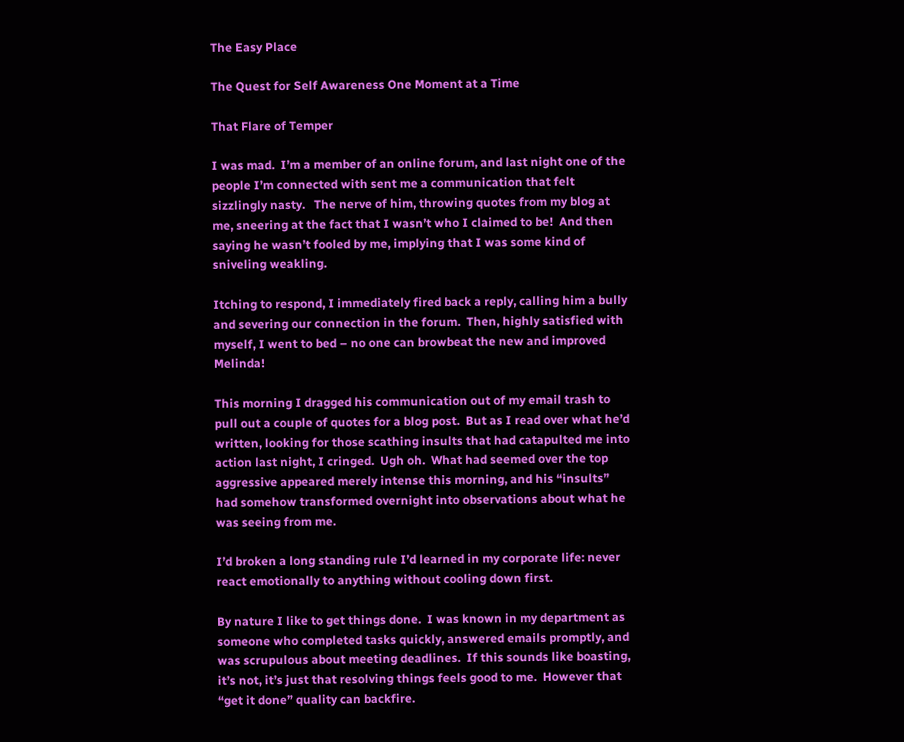The Easy Place

The Quest for Self Awareness One Moment at a Time

That Flare of Temper

I was mad.  I’m a member of an online forum, and last night one of the people I’m connected with sent me a communication that felt sizzlingly nasty.   The nerve of him, throwing quotes from my blog at me, sneering at the fact that I wasn’t who I claimed to be!  And then saying he wasn’t fooled by me, implying that I was some kind of sniveling weakling.

Itching to respond, I immediately fired back a reply, calling him a bully and severing our connection in the forum.  Then, highly satisfied with myself, I went to bed – no one can browbeat the new and improved Melinda!

This morning I dragged his communication out of my email trash to pull out a couple of quotes for a blog post.  But as I read over what he’d written, looking for those scathing insults that had catapulted me into action last night, I cringed.  Ugh oh.  What had seemed over the top aggressive appeared merely intense this morning, and his “insults” had somehow transformed overnight into observations about what he was seeing from me.

I’d broken a long standing rule I’d learned in my corporate life: never react emotionally to anything without cooling down first.

By nature I like to get things done.  I was known in my department as someone who completed tasks quickly, answered emails promptly, and was scrupulous about meeting deadlines.  If this sounds like boasting, it’s not, it’s just that resolving things feels good to me.  However that “get it done” quality can backfire.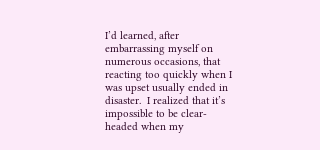I’d learned, after embarrassing myself on numerous occasions, that reacting too quickly when I was upset usually ended in disaster.  I realized that it’s impossible to be clear-headed when my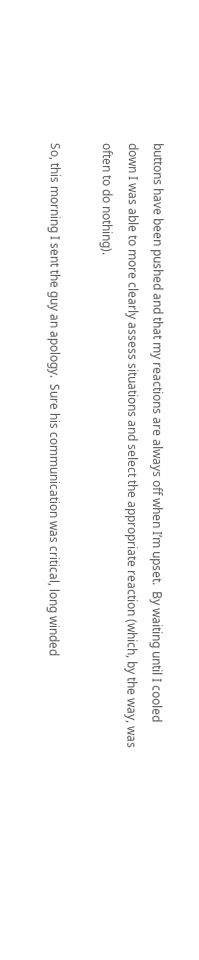buttons have been pushed and that my reactions are always off when I’m upset.  By waiting until I cooled down I was able to more clearly assess situations and select the appropriate reaction (which, by the way, was often to do nothing).

So, this morning I sent the guy an apology.  Sure his communication was critical, long winded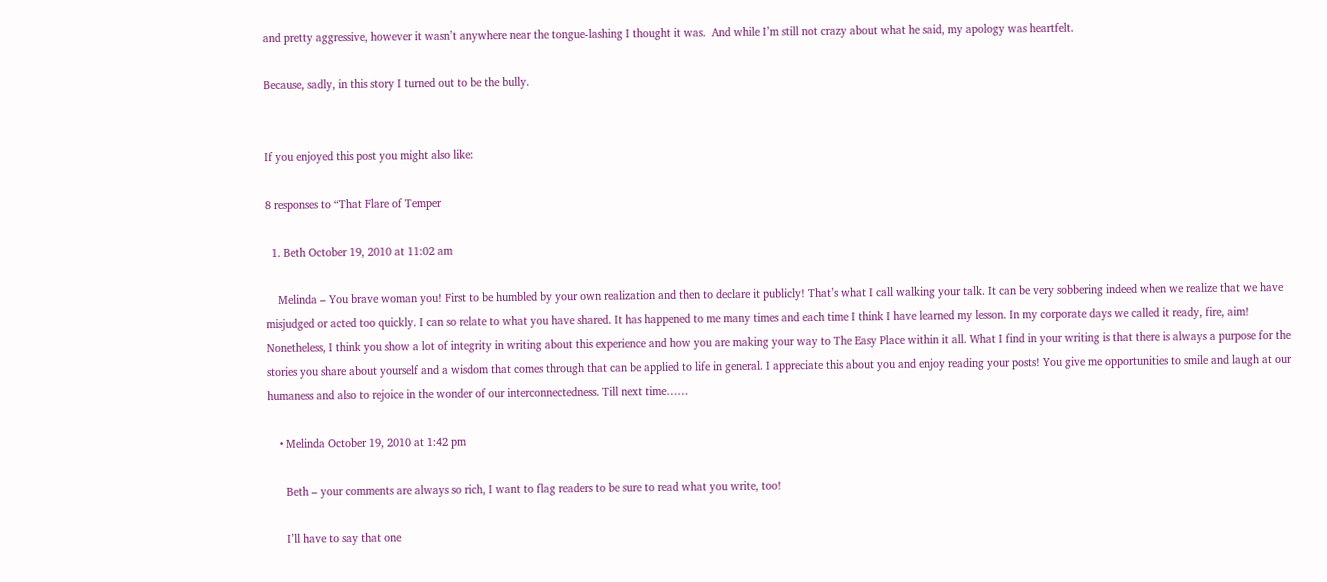and pretty aggressive, however it wasn’t anywhere near the tongue-lashing I thought it was.  And while I’m still not crazy about what he said, my apology was heartfelt.

Because, sadly, in this story I turned out to be the bully.


If you enjoyed this post you might also like:

8 responses to “That Flare of Temper

  1. Beth October 19, 2010 at 11:02 am

    Melinda – You brave woman you! First to be humbled by your own realization and then to declare it publicly! That’s what I call walking your talk. It can be very sobbering indeed when we realize that we have misjudged or acted too quickly. I can so relate to what you have shared. It has happened to me many times and each time I think I have learned my lesson. In my corporate days we called it ready, fire, aim! Nonetheless, I think you show a lot of integrity in writing about this experience and how you are making your way to The Easy Place within it all. What I find in your writing is that there is always a purpose for the stories you share about yourself and a wisdom that comes through that can be applied to life in general. I appreciate this about you and enjoy reading your posts! You give me opportunities to smile and laugh at our humaness and also to rejoice in the wonder of our interconnectedness. Till next time……

    • Melinda October 19, 2010 at 1:42 pm

      Beth – your comments are always so rich, I want to flag readers to be sure to read what you write, too!

      I’ll have to say that one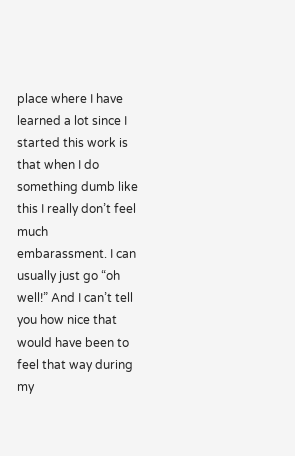place where I have learned a lot since I started this work is that when I do something dumb like this I really don’t feel much embarassment. I can usually just go “oh well!” And I can’t tell you how nice that would have been to feel that way during my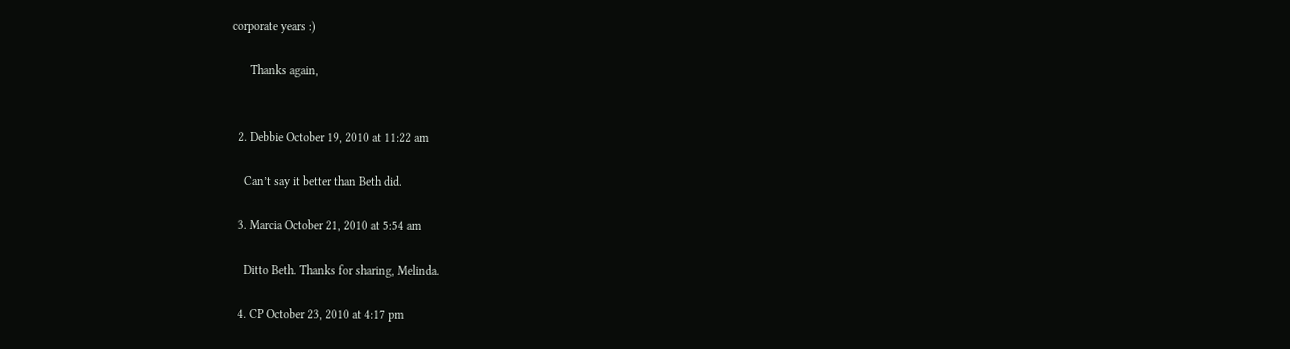corporate years :)

      Thanks again,


  2. Debbie October 19, 2010 at 11:22 am

    Can’t say it better than Beth did.

  3. Marcia October 21, 2010 at 5:54 am

    Ditto Beth. Thanks for sharing, Melinda.

  4. CP October 23, 2010 at 4:17 pm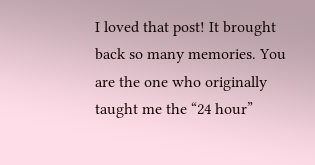I loved that post! It brought back so many memories. You are the one who originally taught me the “24 hour”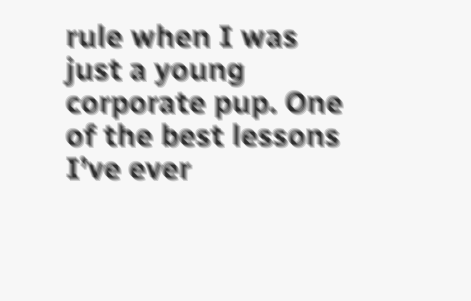rule when I was just a young corporate pup. One of the best lessons I’ve ever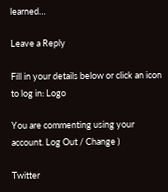learned…

Leave a Reply

Fill in your details below or click an icon to log in: Logo

You are commenting using your account. Log Out / Change )

Twitter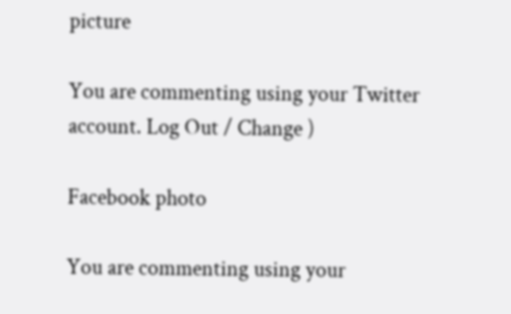picture

You are commenting using your Twitter account. Log Out / Change )

Facebook photo

You are commenting using your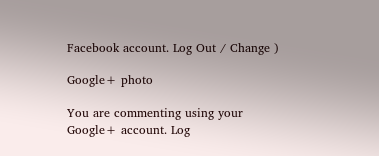Facebook account. Log Out / Change )

Google+ photo

You are commenting using your Google+ account. Log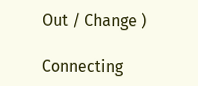Out / Change )

Connecting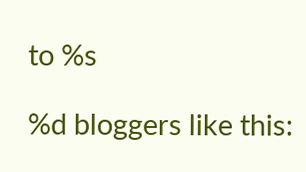to %s

%d bloggers like this: